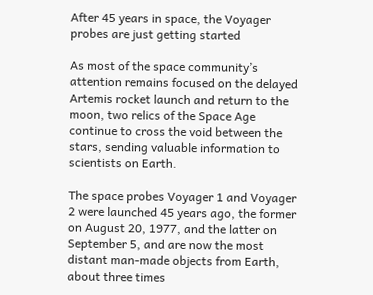After 45 years in space, the Voyager probes are just getting started

As most of the space community’s attention remains focused on the delayed Artemis rocket launch and return to the moon, two relics of the Space Age continue to cross the void between the stars, sending valuable information to scientists on Earth.

The space probes Voyager 1 and Voyager 2 were launched 45 years ago, the former on August 20, 1977, and the latter on September 5, and are now the most distant man-made objects from Earth, about three times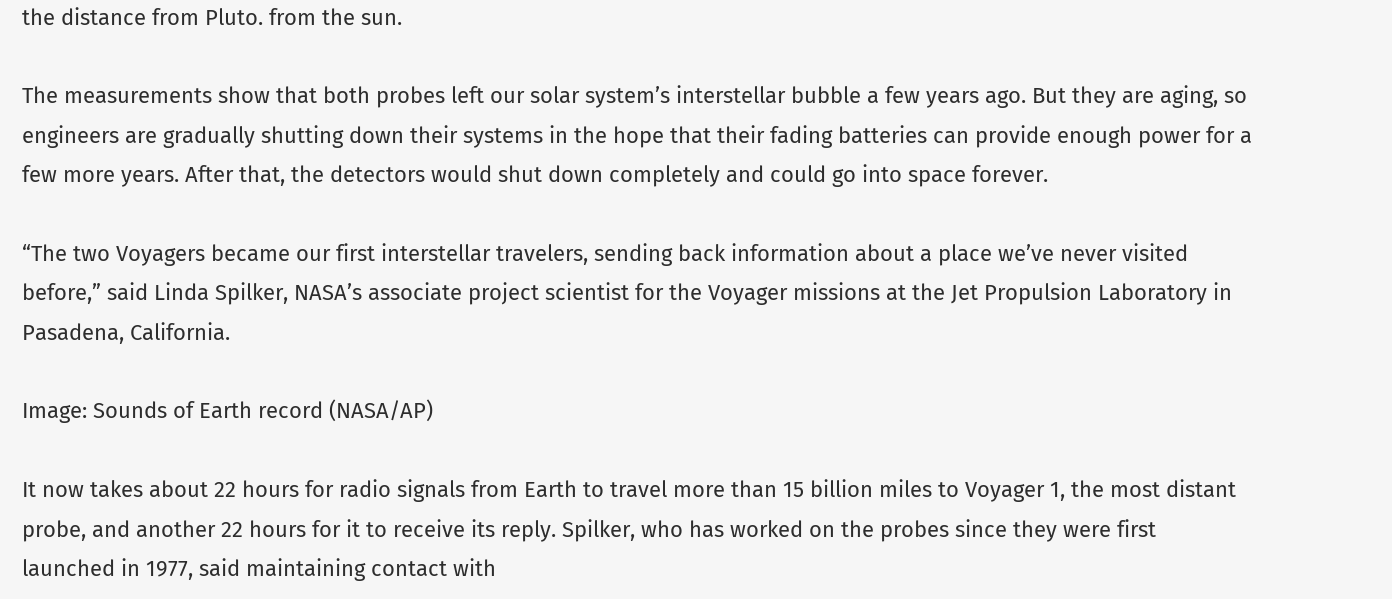the distance from Pluto. from the sun.

The measurements show that both probes left our solar system’s interstellar bubble a few years ago. But they are aging, so engineers are gradually shutting down their systems in the hope that their fading batteries can provide enough power for a few more years. After that, the detectors would shut down completely and could go into space forever.

“The two Voyagers became our first interstellar travelers, sending back information about a place we’ve never visited before,” said Linda Spilker, NASA’s associate project scientist for the Voyager missions at the Jet Propulsion Laboratory in Pasadena, California.

Image: Sounds of Earth record (NASA/AP)

It now takes about 22 hours for radio signals from Earth to travel more than 15 billion miles to Voyager 1, the most distant probe, and another 22 hours for it to receive its reply. Spilker, who has worked on the probes since they were first launched in 1977, said maintaining contact with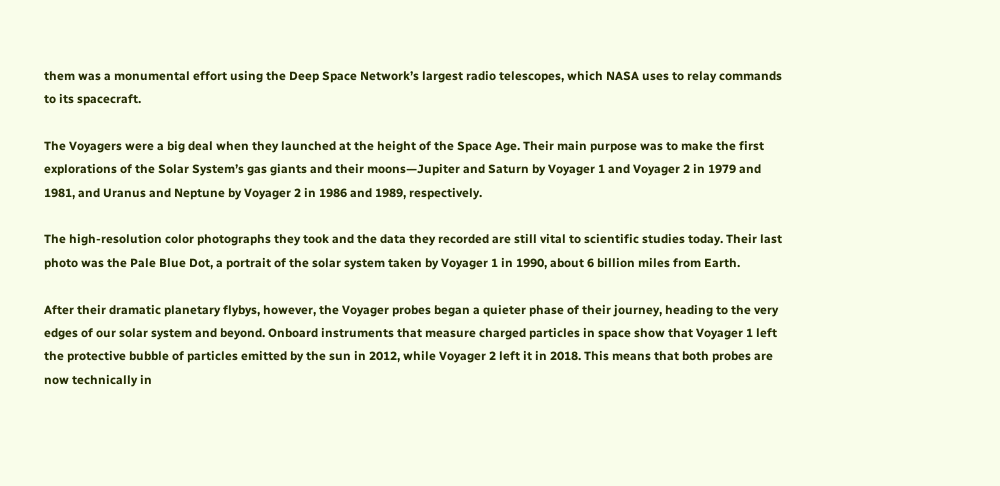them was a monumental effort using the Deep Space Network’s largest radio telescopes, which NASA uses to relay commands to its spacecraft.

The Voyagers were a big deal when they launched at the height of the Space Age. Their main purpose was to make the first explorations of the Solar System’s gas giants and their moons—Jupiter and Saturn by Voyager 1 and Voyager 2 in 1979 and 1981, and Uranus and Neptune by Voyager 2 in 1986 and 1989, respectively.

The high-resolution color photographs they took and the data they recorded are still vital to scientific studies today. Their last photo was the Pale Blue Dot, a portrait of the solar system taken by Voyager 1 in 1990, about 6 billion miles from Earth.

After their dramatic planetary flybys, however, the Voyager probes began a quieter phase of their journey, heading to the very edges of our solar system and beyond. Onboard instruments that measure charged particles in space show that Voyager 1 left the protective bubble of particles emitted by the sun in 2012, while Voyager 2 left it in 2018. This means that both probes are now technically in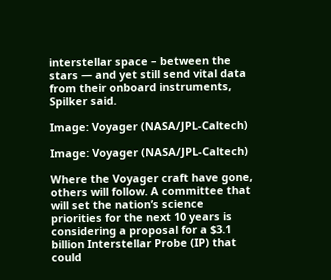interstellar space – between the stars — and yet still send vital data from their onboard instruments, Spilker said.

Image: Voyager (NASA/JPL-Caltech)

Image: Voyager (NASA/JPL-Caltech)

Where the Voyager craft have gone, others will follow. A committee that will set the nation’s science priorities for the next 10 years is considering a proposal for a $3.1 billion Interstellar Probe (IP) that could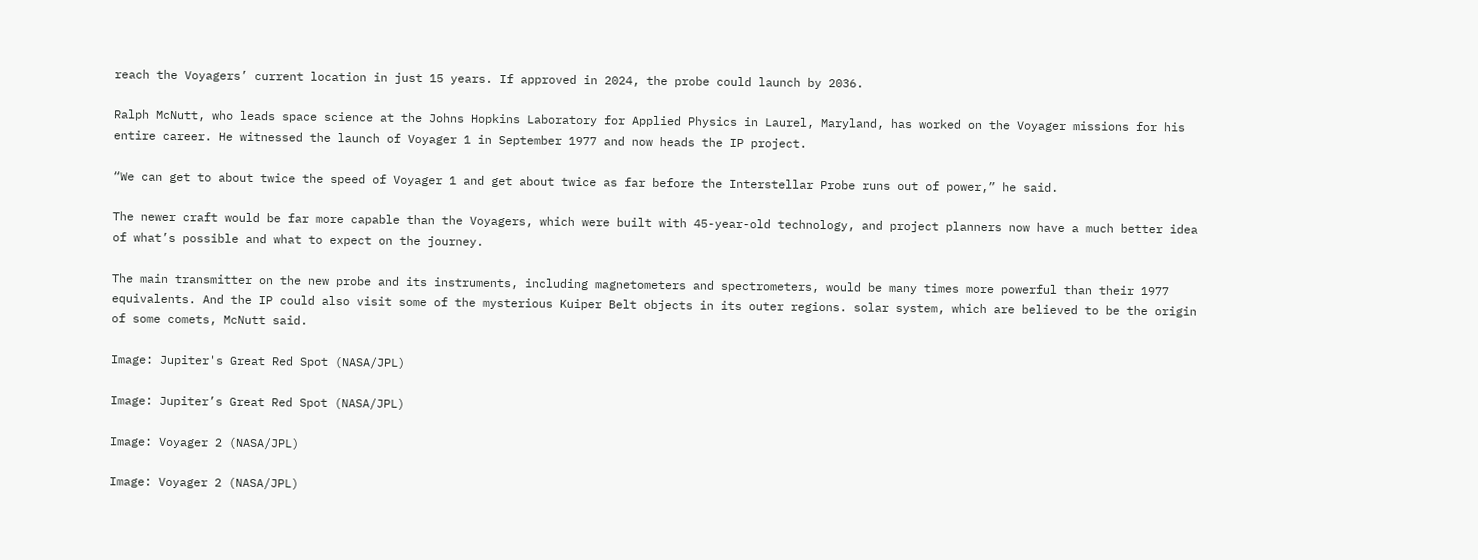reach the Voyagers’ current location in just 15 years. If approved in 2024, the probe could launch by 2036.

Ralph McNutt, who leads space science at the Johns Hopkins Laboratory for Applied Physics in Laurel, Maryland, has worked on the Voyager missions for his entire career. He witnessed the launch of Voyager 1 in September 1977 and now heads the IP project.

“We can get to about twice the speed of Voyager 1 and get about twice as far before the Interstellar Probe runs out of power,” he said.

The newer craft would be far more capable than the Voyagers, which were built with 45-year-old technology, and project planners now have a much better idea of what’s possible and what to expect on the journey.

The main transmitter on the new probe and its instruments, including magnetometers and spectrometers, would be many times more powerful than their 1977 equivalents. And the IP could also visit some of the mysterious Kuiper Belt objects in its outer regions. solar system, which are believed to be the origin of some comets, McNutt said.

Image: Jupiter's Great Red Spot (NASA/JPL)

Image: Jupiter’s Great Red Spot (NASA/JPL)

Image: Voyager 2 (NASA/JPL)

Image: Voyager 2 (NASA/JPL)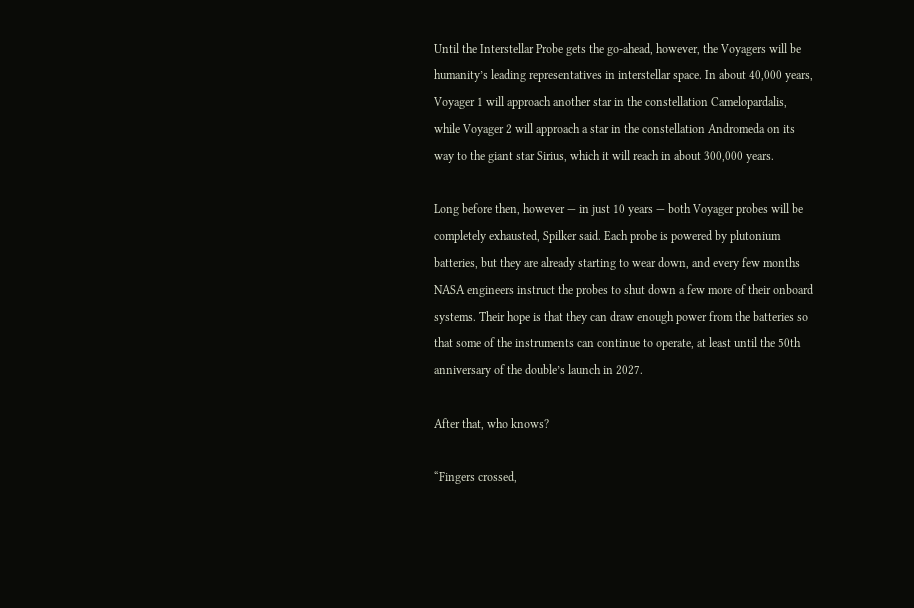Until the Interstellar Probe gets the go-ahead, however, the Voyagers will be humanity’s leading representatives in interstellar space. In about 40,000 years, Voyager 1 will approach another star in the constellation Camelopardalis, while Voyager 2 will approach a star in the constellation Andromeda on its way to the giant star Sirius, which it will reach in about 300,000 years.

Long before then, however — in just 10 years — both Voyager probes will be completely exhausted, Spilker said. Each probe is powered by plutonium batteries, but they are already starting to wear down, and every few months NASA engineers instruct the probes to shut down a few more of their onboard systems. Their hope is that they can draw enough power from the batteries so that some of the instruments can continue to operate, at least until the 50th anniversary of the double’s launch in 2027.

After that, who knows?

“Fingers crossed,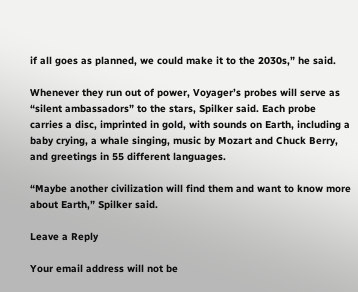if all goes as planned, we could make it to the 2030s,” he said.

Whenever they run out of power, Voyager’s probes will serve as “silent ambassadors” to the stars, Spilker said. Each probe carries a disc, imprinted in gold, with sounds on Earth, including a baby crying, a whale singing, music by Mozart and Chuck Berry, and greetings in 55 different languages.

“Maybe another civilization will find them and want to know more about Earth,” Spilker said.

Leave a Reply

Your email address will not be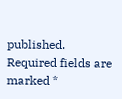published. Required fields are marked *